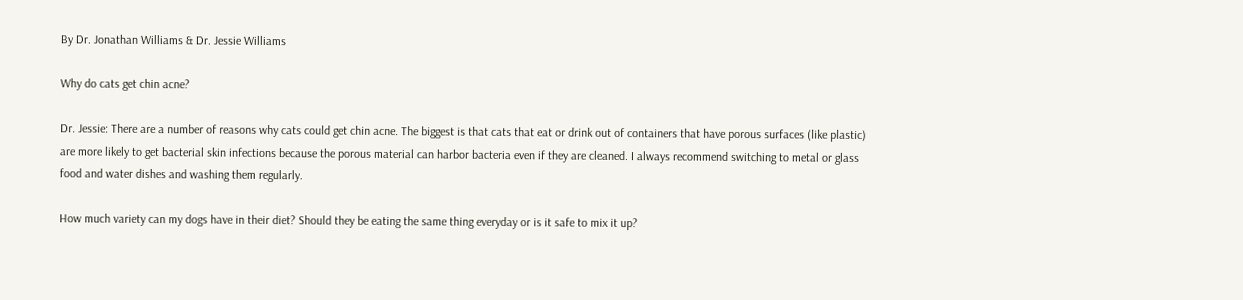By Dr. Jonathan Williams & Dr. Jessie Williams

Why do cats get chin acne?

Dr. Jessie: There are a number of reasons why cats could get chin acne. The biggest is that cats that eat or drink out of containers that have porous surfaces (like plastic) are more likely to get bacterial skin infections because the porous material can harbor bacteria even if they are cleaned. I always recommend switching to metal or glass food and water dishes and washing them regularly.

How much variety can my dogs have in their diet? Should they be eating the same thing everyday or is it safe to mix it up?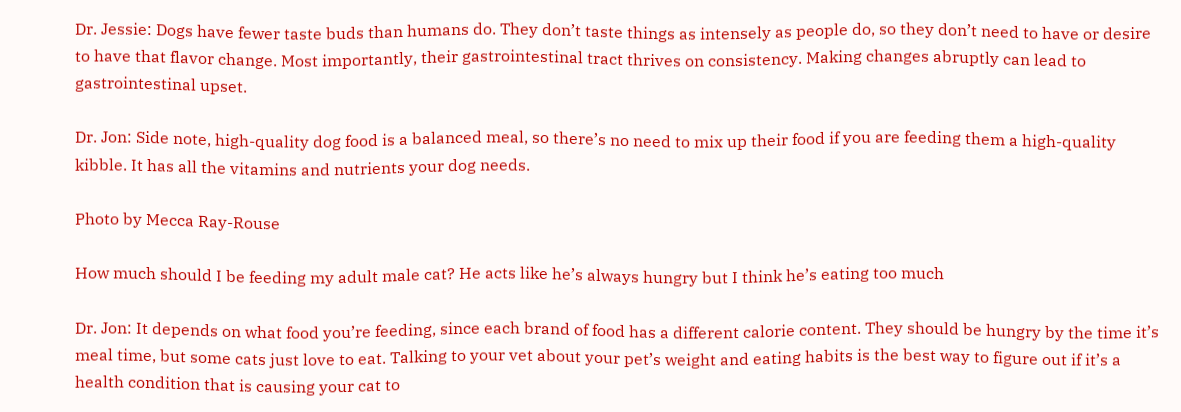Dr. Jessie: Dogs have fewer taste buds than humans do. They don’t taste things as intensely as people do, so they don’t need to have or desire to have that flavor change. Most importantly, their gastrointestinal tract thrives on consistency. Making changes abruptly can lead to gastrointestinal upset.

Dr. Jon: Side note, high-quality dog food is a balanced meal, so there’s no need to mix up their food if you are feeding them a high-quality kibble. It has all the vitamins and nutrients your dog needs.

Photo by Mecca Ray-Rouse

How much should I be feeding my adult male cat? He acts like he’s always hungry but I think he’s eating too much

Dr. Jon: It depends on what food you’re feeding, since each brand of food has a different calorie content. They should be hungry by the time it’s meal time, but some cats just love to eat. Talking to your vet about your pet’s weight and eating habits is the best way to figure out if it’s a health condition that is causing your cat to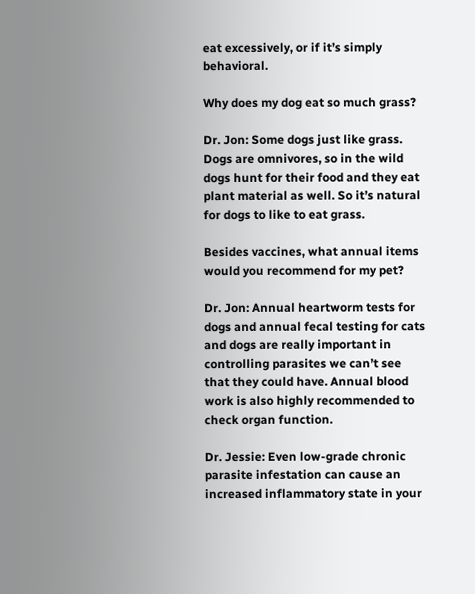eat excessively, or if it’s simply behavioral.

Why does my dog eat so much grass?

Dr. Jon: Some dogs just like grass. Dogs are omnivores, so in the wild dogs hunt for their food and they eat plant material as well. So it’s natural for dogs to like to eat grass.

Besides vaccines, what annual items would you recommend for my pet?

Dr. Jon: Annual heartworm tests for dogs and annual fecal testing for cats and dogs are really important in controlling parasites we can’t see that they could have. Annual blood work is also highly recommended to check organ function.

Dr. Jessie: Even low-grade chronic parasite infestation can cause an increased inflammatory state in your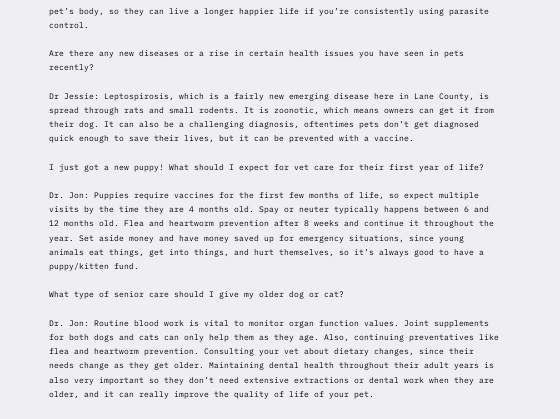pet’s body, so they can live a longer happier life if you’re consistently using parasite control.

Are there any new diseases or a rise in certain health issues you have seen in pets recently?

Dr Jessie: Leptospirosis, which is a fairly new emerging disease here in Lane County, is spread through rats and small rodents. It is zoonotic, which means owners can get it from their dog. It can also be a challenging diagnosis, oftentimes pets don’t get diagnosed quick enough to save their lives, but it can be prevented with a vaccine.

I just got a new puppy! What should I expect for vet care for their first year of life?

Dr. Jon: Puppies require vaccines for the first few months of life, so expect multiple visits by the time they are 4 months old. Spay or neuter typically happens between 6 and 12 months old. Flea and heartworm prevention after 8 weeks and continue it throughout the year. Set aside money and have money saved up for emergency situations, since young animals eat things, get into things, and hurt themselves, so it’s always good to have a puppy/kitten fund.

What type of senior care should I give my older dog or cat?

Dr. Jon: Routine blood work is vital to monitor organ function values. Joint supplements for both dogs and cats can only help them as they age. Also, continuing preventatives like flea and heartworm prevention. Consulting your vet about dietary changes, since their needs change as they get older. Maintaining dental health throughout their adult years is also very important so they don’t need extensive extractions or dental work when they are older, and it can really improve the quality of life of your pet.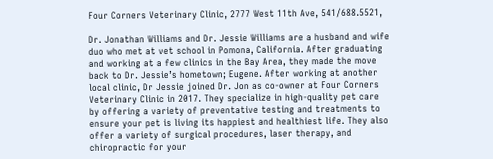Four Corners Veterinary Clinic, 2777 West 11th Ave, 541/688.5521,

Dr. Jonathan Williams and Dr. Jessie Williams are a husband and wife duo who met at vet school in Pomona, California. After graduating and working at a few clinics in the Bay Area, they made the move back to Dr. Jessie’s hometown; Eugene. After working at another local clinic, Dr Jessie joined Dr. Jon as co-owner at Four Corners Veterinary Clinic in 2017. They specialize in high-quality pet care by offering a variety of preventative testing and treatments to ensure your pet is living its happiest and healthiest life. They also offer a variety of surgical procedures, laser therapy, and chiropractic for your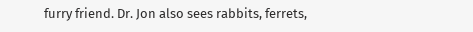furry friend. Dr. Jon also sees rabbits, ferrets,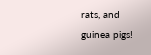rats, and guinea pigs!